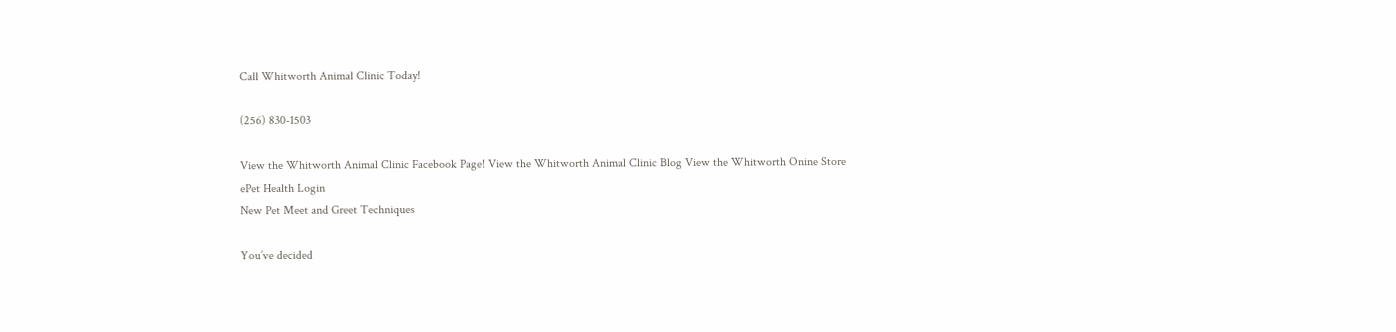Call Whitworth Animal Clinic Today!

(256) 830-1503

View the Whitworth Animal Clinic Facebook Page! View the Whitworth Animal Clinic Blog View the Whitworth Onine Store
ePet Health Login
New Pet Meet and Greet Techniques

You’ve decided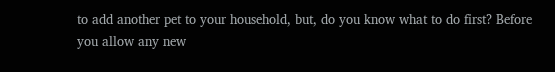to add another pet to your household, but, do you know what to do first? Before you allow any new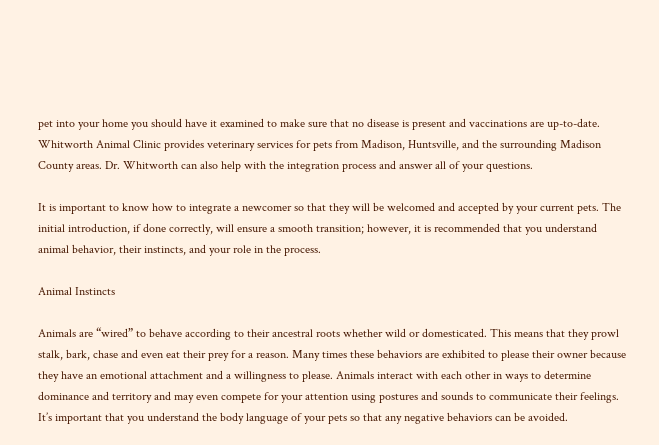pet into your home you should have it examined to make sure that no disease is present and vaccinations are up-to-date. Whitworth Animal Clinic provides veterinary services for pets from Madison, Huntsville, and the surrounding Madison County areas. Dr. Whitworth can also help with the integration process and answer all of your questions.

It is important to know how to integrate a newcomer so that they will be welcomed and accepted by your current pets. The initial introduction, if done correctly, will ensure a smooth transition; however, it is recommended that you understand animal behavior, their instincts, and your role in the process.

Animal Instincts

Animals are “wired” to behave according to their ancestral roots whether wild or domesticated. This means that they prowl stalk, bark, chase and even eat their prey for a reason. Many times these behaviors are exhibited to please their owner because they have an emotional attachment and a willingness to please. Animals interact with each other in ways to determine dominance and territory and may even compete for your attention using postures and sounds to communicate their feelings. It’s important that you understand the body language of your pets so that any negative behaviors can be avoided.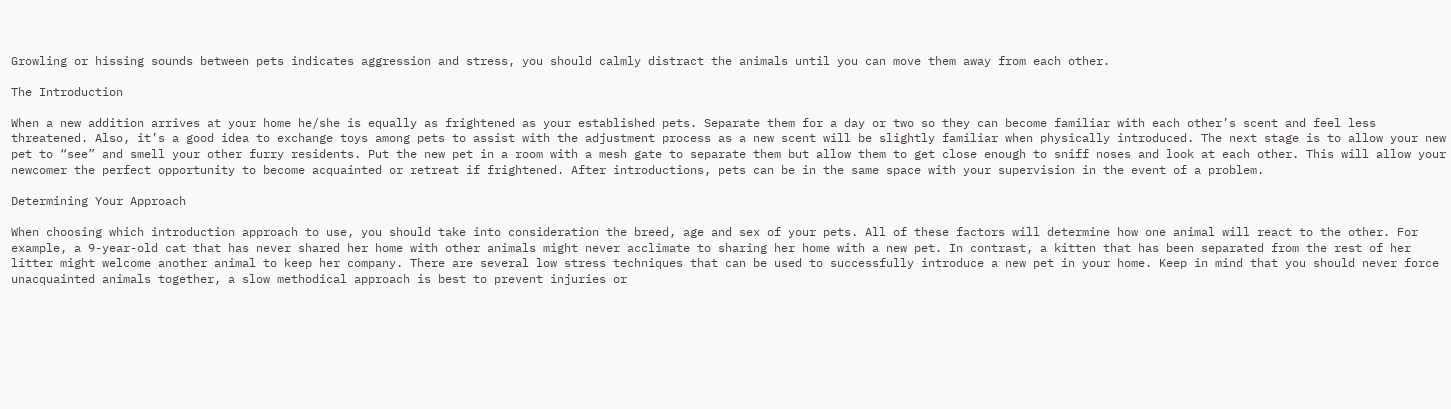Growling or hissing sounds between pets indicates aggression and stress, you should calmly distract the animals until you can move them away from each other.

The Introduction

When a new addition arrives at your home he/she is equally as frightened as your established pets. Separate them for a day or two so they can become familiar with each other’s scent and feel less threatened. Also, it’s a good idea to exchange toys among pets to assist with the adjustment process as a new scent will be slightly familiar when physically introduced. The next stage is to allow your new pet to “see” and smell your other furry residents. Put the new pet in a room with a mesh gate to separate them but allow them to get close enough to sniff noses and look at each other. This will allow your newcomer the perfect opportunity to become acquainted or retreat if frightened. After introductions, pets can be in the same space with your supervision in the event of a problem.

Determining Your Approach

When choosing which introduction approach to use, you should take into consideration the breed, age and sex of your pets. All of these factors will determine how one animal will react to the other. For example, a 9-year-old cat that has never shared her home with other animals might never acclimate to sharing her home with a new pet. In contrast, a kitten that has been separated from the rest of her litter might welcome another animal to keep her company. There are several low stress techniques that can be used to successfully introduce a new pet in your home. Keep in mind that you should never force unacquainted animals together, a slow methodical approach is best to prevent injuries or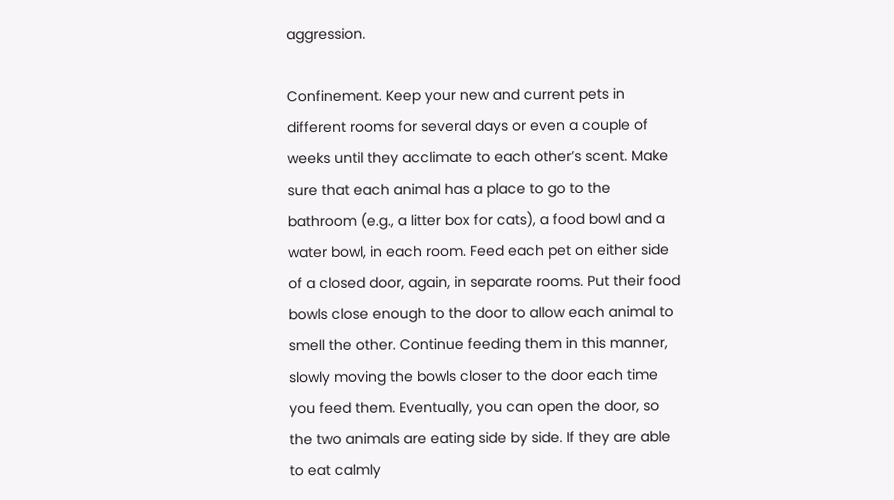aggression.

Confinement. Keep your new and current pets in different rooms for several days or even a couple of weeks until they acclimate to each other’s scent. Make sure that each animal has a place to go to the bathroom (e.g., a litter box for cats), a food bowl and a water bowl, in each room. Feed each pet on either side of a closed door, again, in separate rooms. Put their food bowls close enough to the door to allow each animal to smell the other. Continue feeding them in this manner, slowly moving the bowls closer to the door each time you feed them. Eventually, you can open the door, so the two animals are eating side by side. If they are able to eat calmly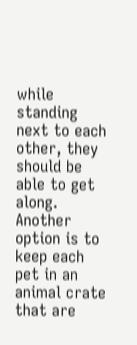while standing next to each other, they should be able to get along. Another option is to keep each pet in an animal crate that are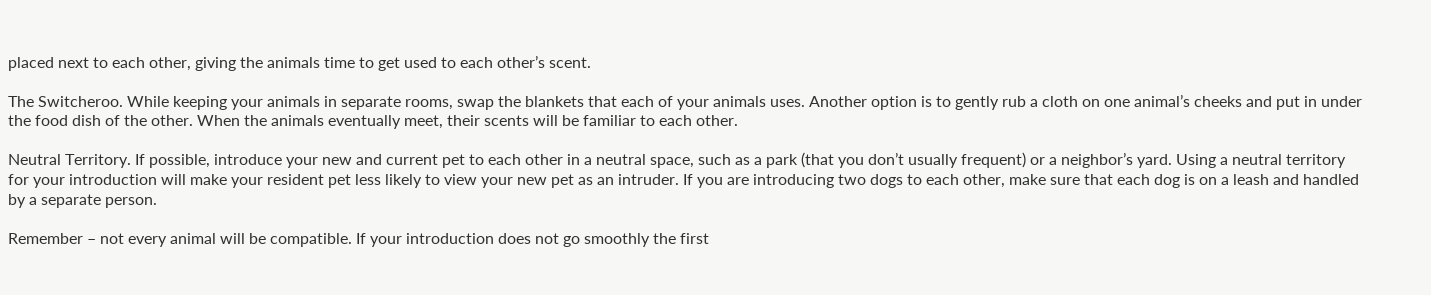placed next to each other, giving the animals time to get used to each other’s scent.

The Switcheroo. While keeping your animals in separate rooms, swap the blankets that each of your animals uses. Another option is to gently rub a cloth on one animal’s cheeks and put in under the food dish of the other. When the animals eventually meet, their scents will be familiar to each other.

Neutral Territory. If possible, introduce your new and current pet to each other in a neutral space, such as a park (that you don’t usually frequent) or a neighbor’s yard. Using a neutral territory for your introduction will make your resident pet less likely to view your new pet as an intruder. If you are introducing two dogs to each other, make sure that each dog is on a leash and handled by a separate person.

Remember – not every animal will be compatible. If your introduction does not go smoothly the first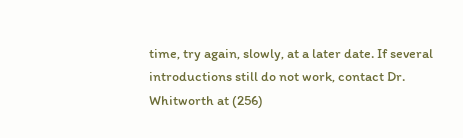time, try again, slowly, at a later date. If several introductions still do not work, contact Dr. Whitworth at (256)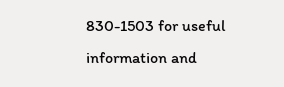830-1503 for useful information and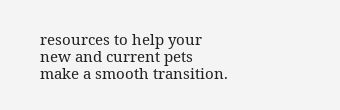resources to help your new and current pets make a smooth transition.